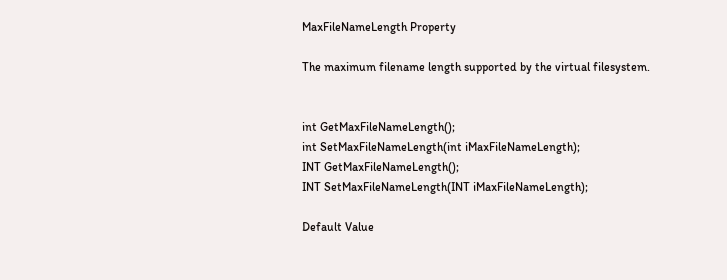MaxFileNameLength Property

The maximum filename length supported by the virtual filesystem.


int GetMaxFileNameLength();
int SetMaxFileNameLength(int iMaxFileNameLength);
INT GetMaxFileNameLength();
INT SetMaxFileNameLength(INT iMaxFileNameLength);

Default Value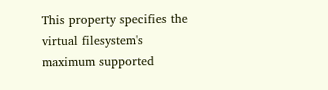This property specifies the virtual filesystem's maximum supported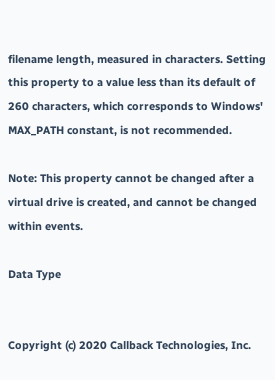filename length, measured in characters. Setting this property to a value less than its default of 260 characters, which corresponds to Windows' MAX_PATH constant, is not recommended.

Note: This property cannot be changed after a virtual drive is created, and cannot be changed within events.

Data Type


Copyright (c) 2020 Callback Technologies, Inc.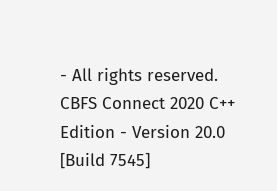- All rights reserved.
CBFS Connect 2020 C++ Edition - Version 20.0 [Build 7545]